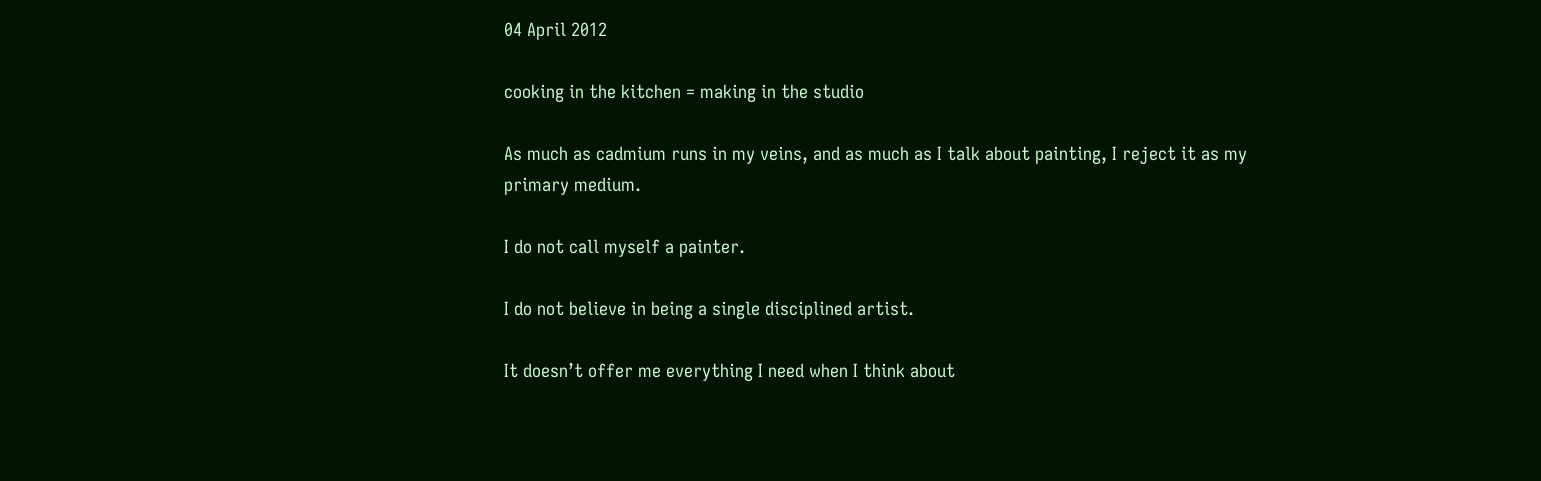04 April 2012

cooking in the kitchen = making in the studio

As much as cadmium runs in my veins, and as much as I talk about painting, I reject it as my primary medium.

I do not call myself a painter.

I do not believe in being a single disciplined artist.

It doesn’t offer me everything I need when I think about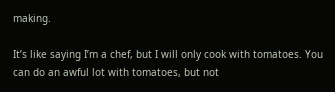making.

It’s like saying I’m a chef, but I will only cook with tomatoes. You can do an awful lot with tomatoes, but not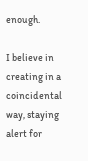enough.

I believe in creating in a coincidental way, staying alert for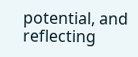potential, and reflecting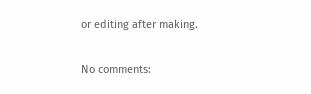or editing after making.

No comments: